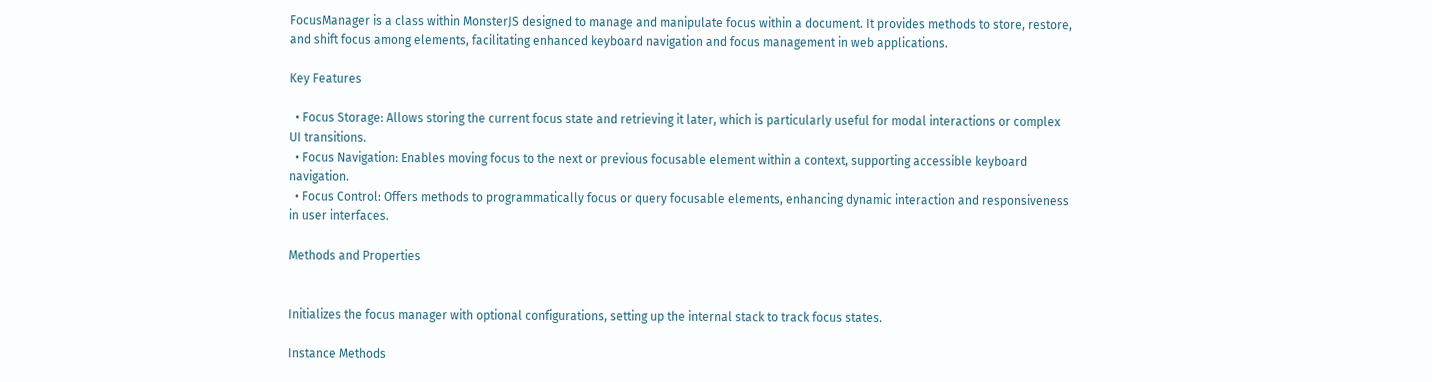FocusManager is a class within MonsterJS designed to manage and manipulate focus within a document. It provides methods to store, restore, and shift focus among elements, facilitating enhanced keyboard navigation and focus management in web applications.

Key Features

  • Focus Storage: Allows storing the current focus state and retrieving it later, which is particularly useful for modal interactions or complex UI transitions.
  • Focus Navigation: Enables moving focus to the next or previous focusable element within a context, supporting accessible keyboard navigation.
  • Focus Control: Offers methods to programmatically focus or query focusable elements, enhancing dynamic interaction and responsiveness in user interfaces.

Methods and Properties


Initializes the focus manager with optional configurations, setting up the internal stack to track focus states.

Instance Methods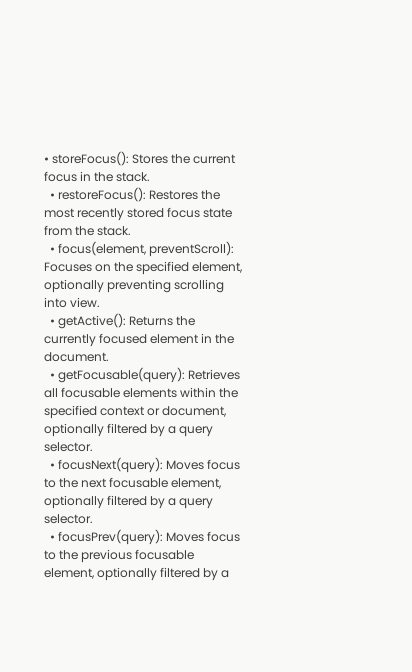• storeFocus(): Stores the current focus in the stack.
  • restoreFocus(): Restores the most recently stored focus state from the stack.
  • focus(element, preventScroll): Focuses on the specified element, optionally preventing scrolling into view.
  • getActive(): Returns the currently focused element in the document.
  • getFocusable(query): Retrieves all focusable elements within the specified context or document, optionally filtered by a query selector.
  • focusNext(query): Moves focus to the next focusable element, optionally filtered by a query selector.
  • focusPrev(query): Moves focus to the previous focusable element, optionally filtered by a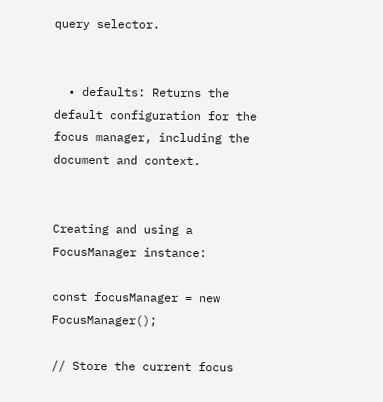query selector.


  • defaults: Returns the default configuration for the focus manager, including the document and context.


Creating and using a FocusManager instance:

const focusManager = new FocusManager();

// Store the current focus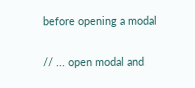before opening a modal

// ... open modal and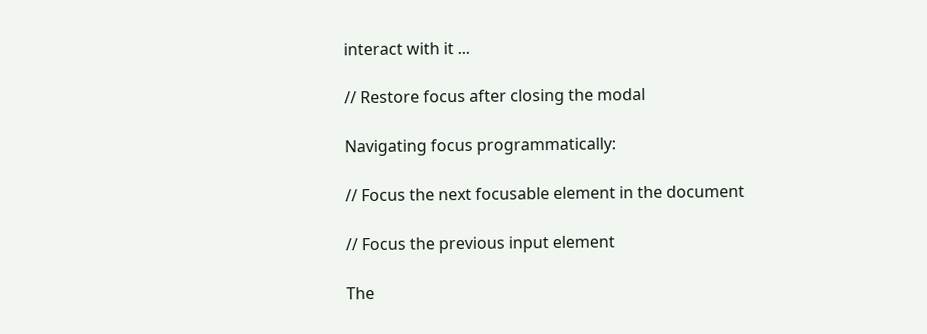interact with it ...

// Restore focus after closing the modal

Navigating focus programmatically:

// Focus the next focusable element in the document

// Focus the previous input element

The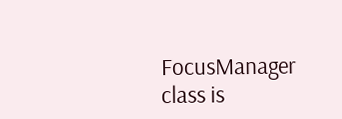FocusManager class is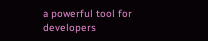a powerful tool for developers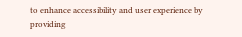to enhance accessibility and user experience by providing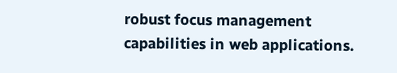robust focus management capabilities in web applications.